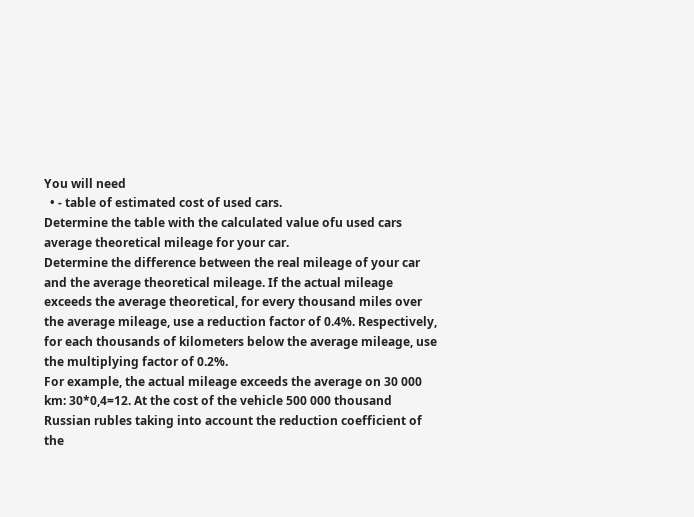You will need
  • - table of estimated cost of used cars.
Determine the table with the calculated value ofu used cars average theoretical mileage for your car.
Determine the difference between the real mileage of your car and the average theoretical mileage. If the actual mileage exceeds the average theoretical, for every thousand miles over the average mileage, use a reduction factor of 0.4%. Respectively, for each thousands of kilometers below the average mileage, use the multiplying factor of 0.2%.
For example, the actual mileage exceeds the average on 30 000 km: 30*0,4=12. At the cost of the vehicle 500 000 thousand Russian rubles taking into account the reduction coefficient of the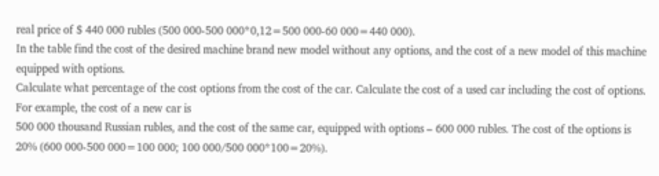real price of $ 440 000 rubles (500 000-500 000*0,12=500 000-60 000=440 000).
In the table find the cost of the desired machine brand new model without any options, and the cost of a new model of this machine equipped with options.
Calculate what percentage of the cost options from the cost of the car. Calculate the cost of a used car including the cost of options. For example, the cost of a new car is
500 000 thousand Russian rubles, and the cost of the same car, equipped with options – 600 000 rubles. The cost of the options is 20% (600 000-500 000=100 000; 100 000/500 000*100=20%).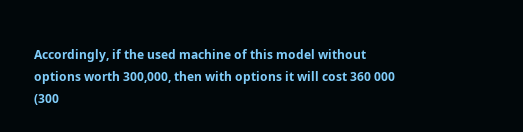Accordingly, if the used machine of this model without options worth 300,000, then with options it will cost 360 000
(300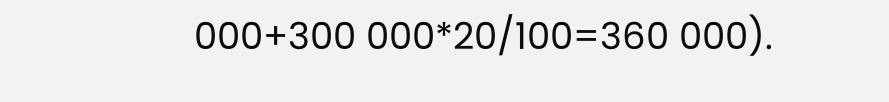000+300 000*20/100=360 000).